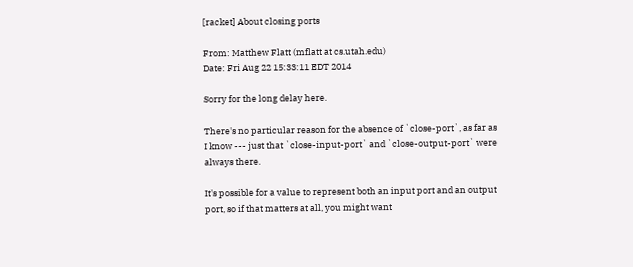[racket] About closing ports

From: Matthew Flatt (mflatt at cs.utah.edu)
Date: Fri Aug 22 15:33:11 EDT 2014

Sorry for the long delay here.

There's no particular reason for the absence of `close-port`, as far as
I know --- just that `close-input-port` and `close-output-port` were
always there.

It's possible for a value to represent both an input port and an output
port, so if that matters at all, you might want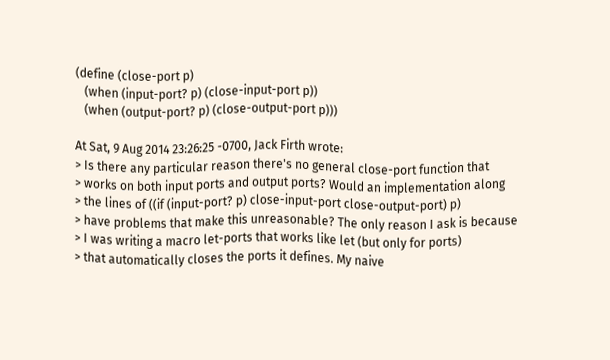(define (close-port p)
   (when (input-port? p) (close-input-port p))
   (when (output-port? p) (close-output-port p)))

At Sat, 9 Aug 2014 23:26:25 -0700, Jack Firth wrote:
> Is there any particular reason there's no general close-port function that
> works on both input ports and output ports? Would an implementation along
> the lines of ((if (input-port? p) close-input-port close-output-port) p)
> have problems that make this unreasonable? The only reason I ask is because
> I was writing a macro let-ports that works like let (but only for ports)
> that automatically closes the ports it defines. My naive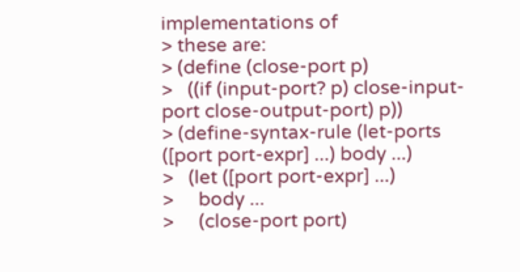implementations of
> these are:
> (define (close-port p)
>   ((if (input-port? p) close-input-port close-output-port) p))
> (define-syntax-rule (let-ports ([port port-expr] ...) body ...)
>   (let ([port port-expr] ...)
>     body ...
>     (close-port port)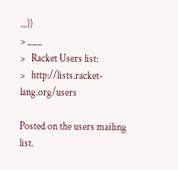...))
> ___
>   Racket Users list:
>   http://lists.racket-lang.org/users

Posted on the users mailing list.